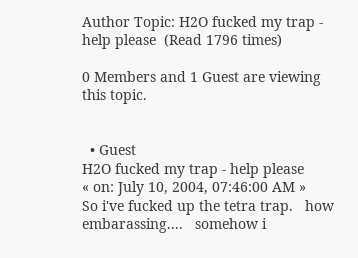Author Topic: H2O fucked my trap - help please  (Read 1796 times)

0 Members and 1 Guest are viewing this topic.


  • Guest
H2O fucked my trap - help please
« on: July 10, 2004, 07:46:00 AM »
So i've fucked up the tetra trap.   how embarassing....   somehow i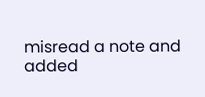misread a note and added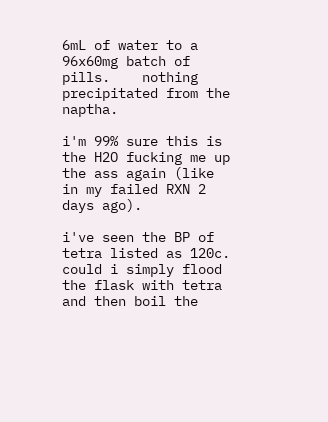6mL of water to a 96x60mg batch of pills.    nothing precipitated from the naptha.

i'm 99% sure this is the H2O fucking me up the ass again (like in my failed RXN 2 days ago).

i've seen the BP of tetra listed as 120c.   could i simply flood the flask with tetra and then boil the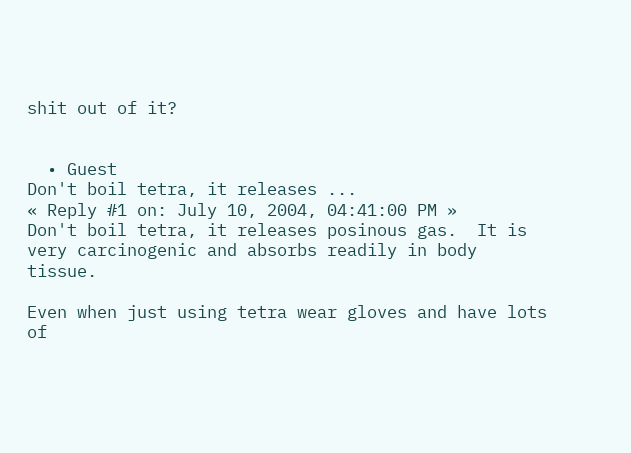shit out of it?


  • Guest
Don't boil tetra, it releases ...
« Reply #1 on: July 10, 2004, 04:41:00 PM »
Don't boil tetra, it releases posinous gas.  It is very carcinogenic and absorbs readily in body tissue.

Even when just using tetra wear gloves and have lots of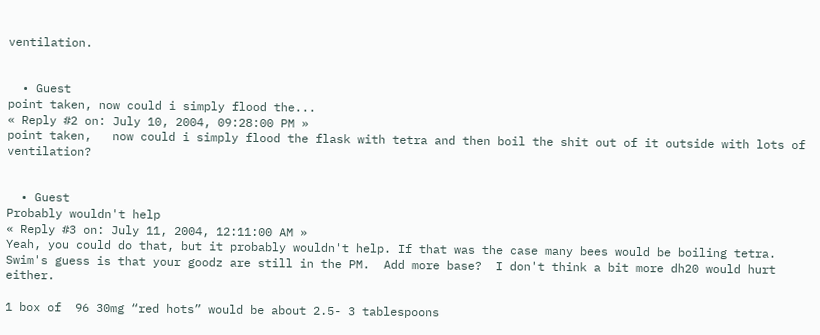ventilation.


  • Guest
point taken, now could i simply flood the...
« Reply #2 on: July 10, 2004, 09:28:00 PM »
point taken,   now could i simply flood the flask with tetra and then boil the shit out of it outside with lots of ventilation?


  • Guest
Probably wouldn't help
« Reply #3 on: July 11, 2004, 12:11:00 AM »
Yeah, you could do that, but it probably wouldn't help. If that was the case many bees would be boiling tetra. Swim's guess is that your goodz are still in the PM.  Add more base?  I don't think a bit more dh20 would hurt either.

1 box of  96 30mg “red hots” would be about 2.5- 3 tablespoons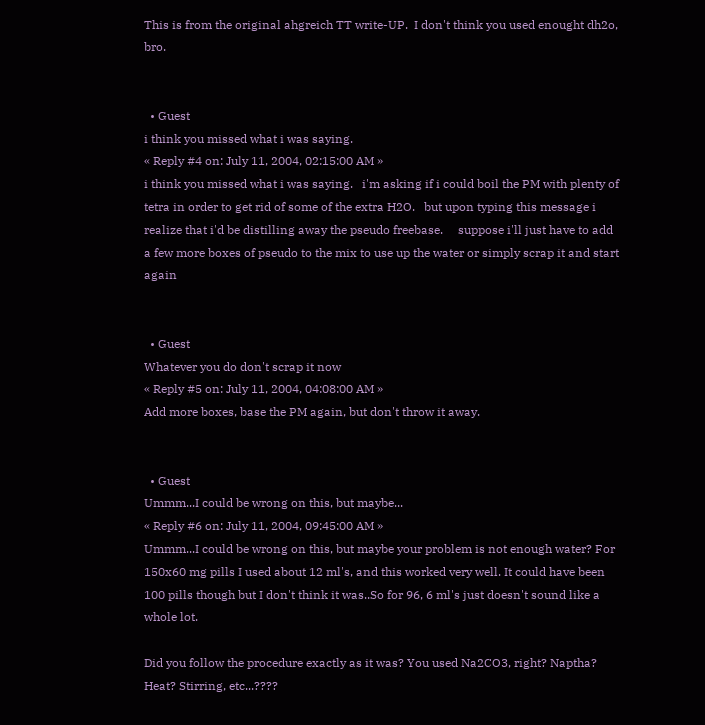This is from the original ahgreich TT write-UP.  I don't think you used enought dh2o, bro.


  • Guest
i think you missed what i was saying.
« Reply #4 on: July 11, 2004, 02:15:00 AM »
i think you missed what i was saying.   i'm asking if i could boil the PM with plenty of tetra in order to get rid of some of the extra H2O.   but upon typing this message i realize that i'd be distilling away the pseudo freebase.     suppose i'll just have to add a few more boxes of pseudo to the mix to use up the water or simply scrap it and start again


  • Guest
Whatever you do don't scrap it now
« Reply #5 on: July 11, 2004, 04:08:00 AM »
Add more boxes, base the PM again, but don't throw it away.


  • Guest
Ummm...I could be wrong on this, but maybe...
« Reply #6 on: July 11, 2004, 09:45:00 AM »
Ummm...I could be wrong on this, but maybe your problem is not enough water? For 150x60 mg pills I used about 12 ml's, and this worked very well. It could have been 100 pills though but I don't think it was..So for 96, 6 ml's just doesn't sound like a whole lot.

Did you follow the procedure exactly as it was? You used Na2CO3, right? Naptha? Heat? Stirring, etc...????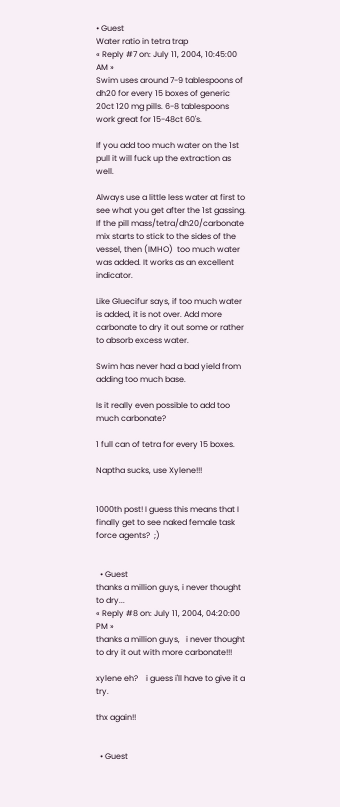• Guest
Water ratio in tetra trap
« Reply #7 on: July 11, 2004, 10:45:00 AM »
Swim uses around 7-9 tablespoons of dh20 for every 15 boxes of generic 20ct 120 mg pills. 6-8 tablespoons work great for 15-48ct 60's.

If you add too much water on the 1st pull it will fuck up the extraction as well.

Always use a little less water at first to see what you get after the 1st gassing. If the pill mass/tetra/dh20/carbonate mix starts to stick to the sides of the vessel, then (IMHO)  too much water was added. It works as an excellent indicator.

Like Gluecifur says, if too much water is added, it is not over. Add more carbonate to dry it out some or rather to absorb excess water.

Swim has never had a bad yield from adding too much base.

Is it really even possible to add too much carbonate?

1 full can of tetra for every 15 boxes.

Naptha sucks, use Xylene!!!


1000th post! I guess this means that I finally get to see naked female task force agents?  ;)


  • Guest
thanks a million guys, i never thought to dry...
« Reply #8 on: July 11, 2004, 04:20:00 PM »
thanks a million guys,   i never thought to dry it out with more carbonate!!!

xylene eh?    i guess i'll have to give it a try.

thx again!!


  • Guest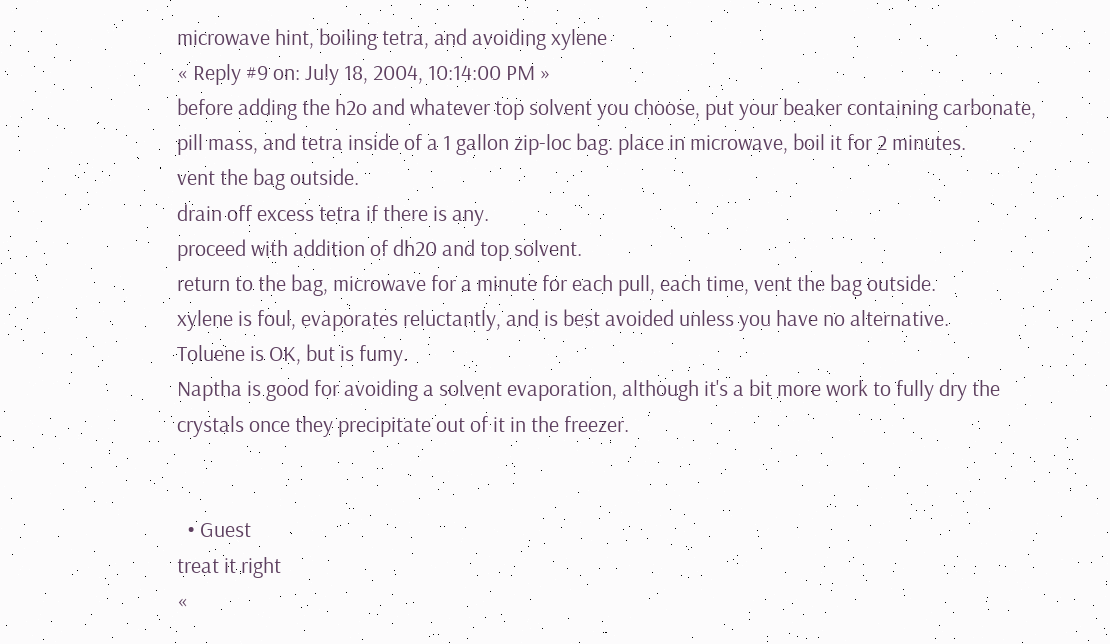microwave hint, boiling tetra, and avoiding xylene
« Reply #9 on: July 18, 2004, 10:14:00 PM »
before adding the h2o and whatever top solvent you choose, put your beaker containing carbonate, pill mass, and tetra inside of a 1 gallon zip-loc bag. place in microwave, boil it for 2 minutes.
vent the bag outside.
drain off excess tetra if there is any.
proceed with addition of dh20 and top solvent.
return to the bag, microwave for a minute for each pull, each time, vent the bag outside.
xylene is foul, evaporates reluctantly, and is best avoided unless you have no alternative.
Toluene is OK, but is fumy.
Naptha is good for avoiding a solvent evaporation, although it's a bit more work to fully dry the crystals once they precipitate out of it in the freezer.


  • Guest
treat it right
«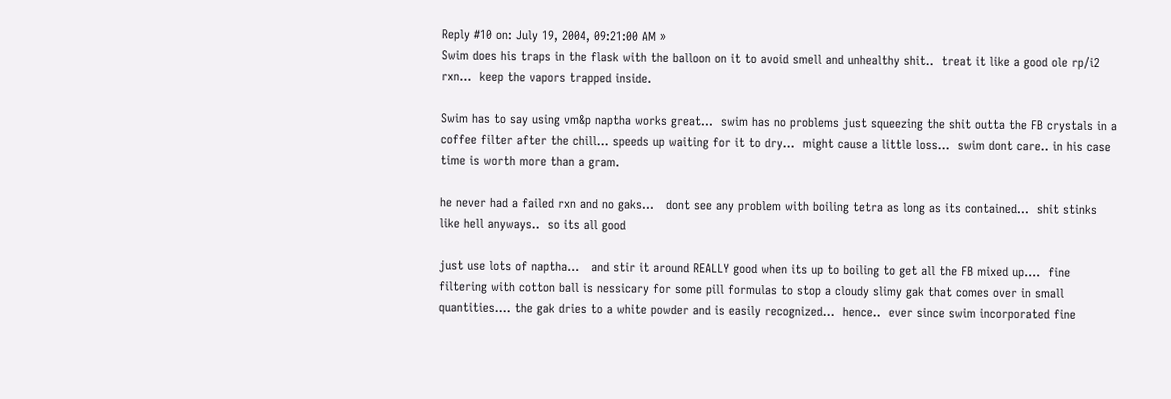Reply #10 on: July 19, 2004, 09:21:00 AM »
Swim does his traps in the flask with the balloon on it to avoid smell and unhealthy shit..  treat it like a good ole rp/i2 rxn...  keep the vapors trapped inside.

Swim has to say using vm&p naptha works great...  swim has no problems just squeezing the shit outta the FB crystals in a coffee filter after the chill... speeds up waiting for it to dry...  might cause a little loss...  swim dont care.. in his case time is worth more than a gram.

he never had a failed rxn and no gaks...   dont see any problem with boiling tetra as long as its contained...  shit stinks like hell anyways..  so its all good

just use lots of naptha...   and stir it around REALLY good when its up to boiling to get all the FB mixed up....  fine filtering with cotton ball is nessicary for some pill formulas to stop a cloudy slimy gak that comes over in small quantities.... the gak dries to a white powder and is easily recognized...  hence..  ever since swim incorporated fine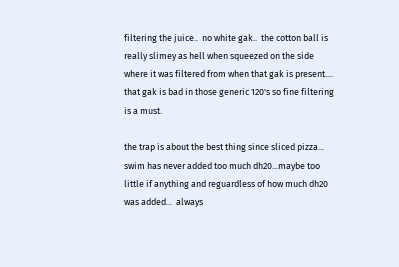filtering the juice..  no white gak..  the cotton ball is really slimey as hell when squeezed on the side where it was filtered from when that gak is present.... that gak is bad in those generic 120's so fine filtering is a must.

the trap is about the best thing since sliced pizza...  swim has never added too much dh20...maybe too little if anything and reguardless of how much dh20 was added...  always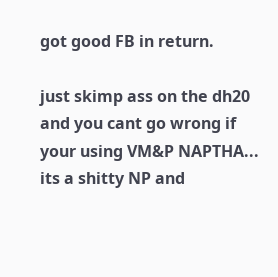got good FB in return.

just skimp ass on the dh20 and you cant go wrong if your using VM&P NAPTHA...  its a shitty NP and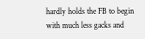hardly holds the FB to begin with much less gacks and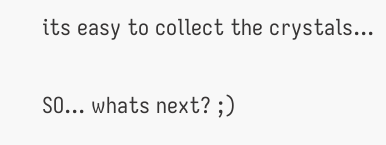its easy to collect the crystals...

SO... whats next? ;)